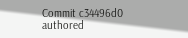Commit c34496d0 authored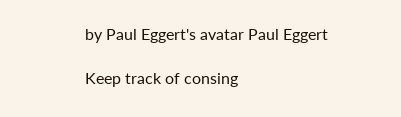by Paul Eggert's avatar Paul Eggert

Keep track of consing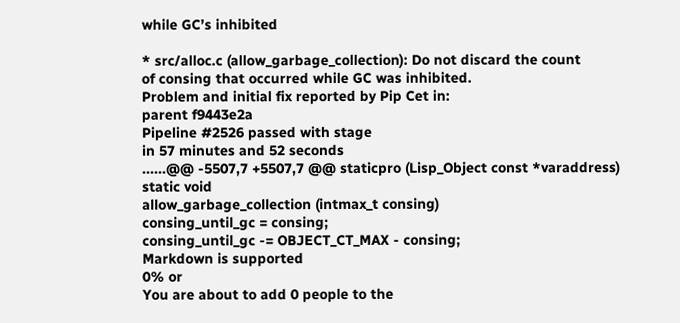while GC’s inhibited

* src/alloc.c (allow_garbage_collection): Do not discard the count
of consing that occurred while GC was inhibited.
Problem and initial fix reported by Pip Cet in:
parent f9443e2a
Pipeline #2526 passed with stage
in 57 minutes and 52 seconds
......@@ -5507,7 +5507,7 @@ staticpro (Lisp_Object const *varaddress)
static void
allow_garbage_collection (intmax_t consing)
consing_until_gc = consing;
consing_until_gc -= OBJECT_CT_MAX - consing;
Markdown is supported
0% or
You are about to add 0 people to the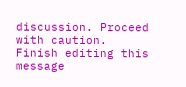discussion. Proceed with caution.
Finish editing this message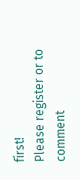first!
Please register or to comment